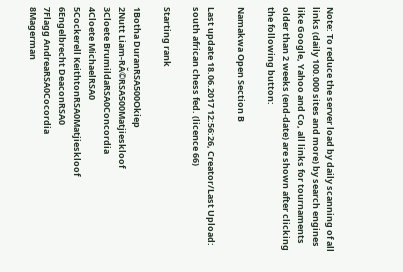Note: To reduce the server load by daily scanning of all links (daily 100.000 sites and more) by search engines like Google, Yahoo and Co, all links for tournaments older than 2 weeks (end-date) are shown after clicking the following button:

Namakwa Open Section B

Last update 18.06.2017 12:56:26, Creator/Last Upload: south african chess fed. (licence 66)

Starting rank

1Botha DuranRSA500Okiep
2Nutt Liam-RĂ©RSA500Matjieskloof
3Cloete BrumildaRSA0Concordia
4Cloete MichaelRSA0
5Cockerell KeithtonRSA0Matjieskloof
6Engelbrecht DeaconRSA0
7Flagg AndreaRSA0Cocordia
8Magerman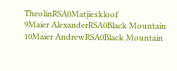TheolinRSA0Matjieskloof
9Maier AlexanderRSA0Black Mountain
10Maier AndrewRSA0Black Mountain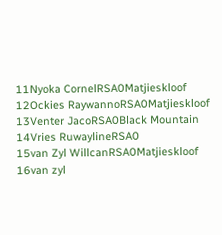11Nyoka CornelRSA0Matjieskloof
12Ockies RaywannoRSA0Matjieskloof
13Venter JacoRSA0Black Mountain
14Vries RuwaylineRSA0
15van Zyl WillcanRSA0Matjieskloof
16van zyl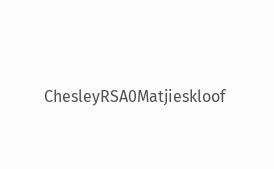ChesleyRSA0Matjieskloof